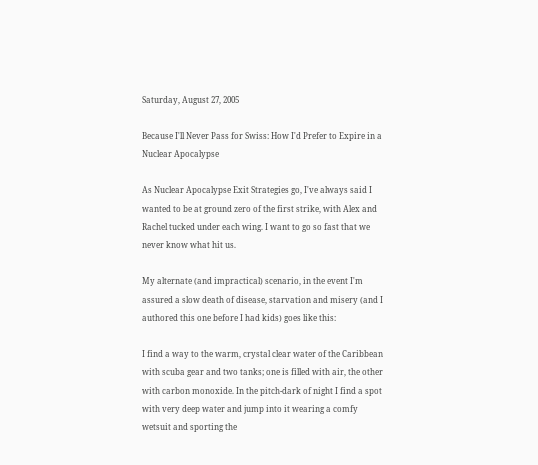Saturday, August 27, 2005

Because I'll Never Pass for Swiss: How I'd Prefer to Expire in a Nuclear Apocalypse

As Nuclear Apocalypse Exit Strategies go, I've always said I wanted to be at ground zero of the first strike, with Alex and Rachel tucked under each wing. I want to go so fast that we never know what hit us.

My alternate (and impractical) scenario, in the event I'm assured a slow death of disease, starvation and misery (and I authored this one before I had kids) goes like this:

I find a way to the warm, crystal clear water of the Caribbean with scuba gear and two tanks; one is filled with air, the other with carbon monoxide. In the pitch-dark of night I find a spot with very deep water and jump into it wearing a comfy wetsuit and sporting the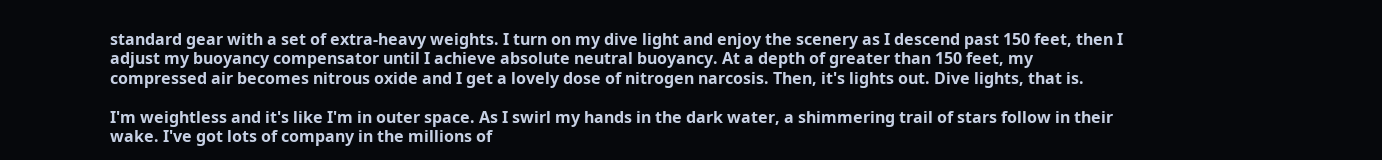standard gear with a set of extra-heavy weights. I turn on my dive light and enjoy the scenery as I descend past 150 feet, then I adjust my buoyancy compensator until I achieve absolute neutral buoyancy. At a depth of greater than 150 feet, my compressed air becomes nitrous oxide and I get a lovely dose of nitrogen narcosis. Then, it's lights out. Dive lights, that is.

I'm weightless and it's like I'm in outer space. As I swirl my hands in the dark water, a shimmering trail of stars follow in their wake. I've got lots of company in the millions of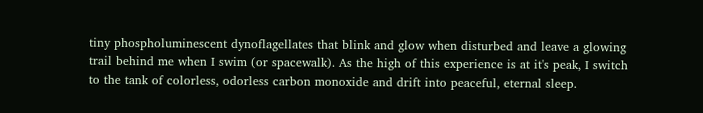tiny phospholuminescent dynoflagellates that blink and glow when disturbed and leave a glowing trail behind me when I swim (or spacewalk). As the high of this experience is at it's peak, I switch to the tank of colorless, odorless carbon monoxide and drift into peaceful, eternal sleep.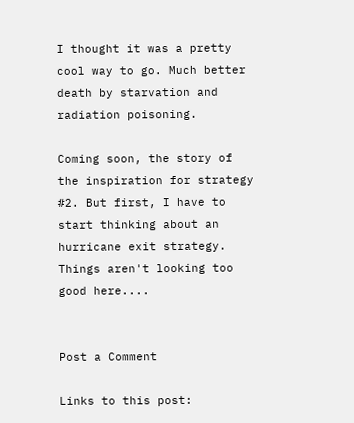I thought it was a pretty cool way to go. Much better death by starvation and radiation poisoning.

Coming soon, the story of the inspiration for strategy #2. But first, I have to start thinking about an hurricane exit strategy. Things aren't looking too good here....


Post a Comment

Links to this post: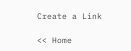Create a Link

<< Home